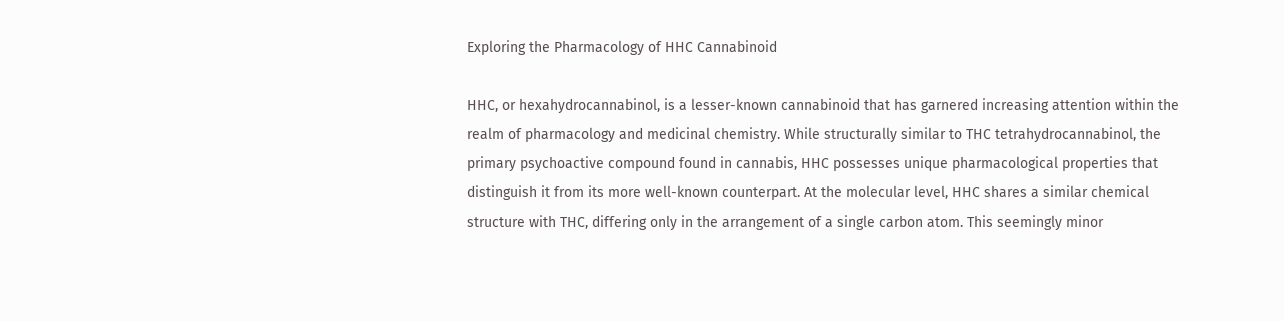Exploring the Pharmacology of HHC Cannabinoid

HHC, or hexahydrocannabinol, is a lesser-known cannabinoid that has garnered increasing attention within the realm of pharmacology and medicinal chemistry. While structurally similar to THC tetrahydrocannabinol, the primary psychoactive compound found in cannabis, HHC possesses unique pharmacological properties that distinguish it from its more well-known counterpart. At the molecular level, HHC shares a similar chemical structure with THC, differing only in the arrangement of a single carbon atom. This seemingly minor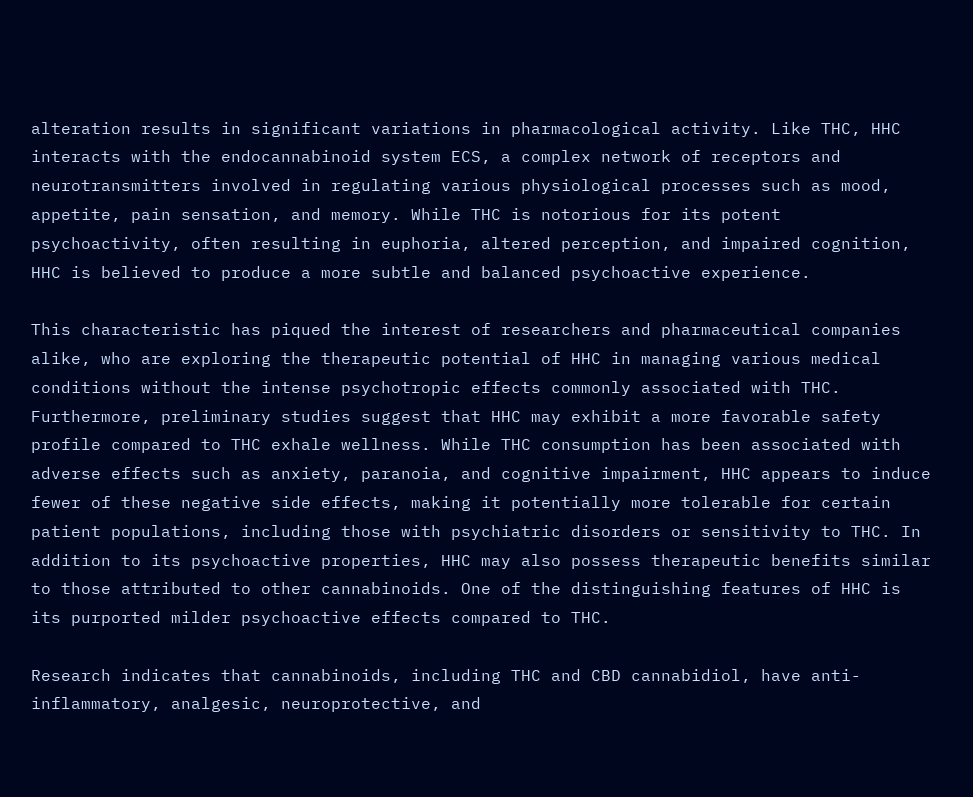alteration results in significant variations in pharmacological activity. Like THC, HHC interacts with the endocannabinoid system ECS, a complex network of receptors and neurotransmitters involved in regulating various physiological processes such as mood, appetite, pain sensation, and memory. While THC is notorious for its potent psychoactivity, often resulting in euphoria, altered perception, and impaired cognition, HHC is believed to produce a more subtle and balanced psychoactive experience.

This characteristic has piqued the interest of researchers and pharmaceutical companies alike, who are exploring the therapeutic potential of HHC in managing various medical conditions without the intense psychotropic effects commonly associated with THC. Furthermore, preliminary studies suggest that HHC may exhibit a more favorable safety profile compared to THC exhale wellness. While THC consumption has been associated with adverse effects such as anxiety, paranoia, and cognitive impairment, HHC appears to induce fewer of these negative side effects, making it potentially more tolerable for certain patient populations, including those with psychiatric disorders or sensitivity to THC. In addition to its psychoactive properties, HHC may also possess therapeutic benefits similar to those attributed to other cannabinoids. One of the distinguishing features of HHC is its purported milder psychoactive effects compared to THC.

Research indicates that cannabinoids, including THC and CBD cannabidiol, have anti-inflammatory, analgesic, neuroprotective, and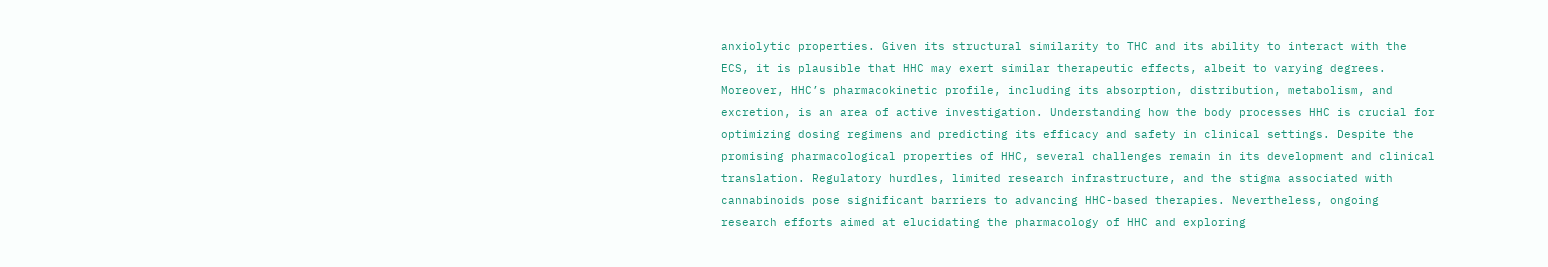anxiolytic properties. Given its structural similarity to THC and its ability to interact with the ECS, it is plausible that HHC may exert similar therapeutic effects, albeit to varying degrees. Moreover, HHC’s pharmacokinetic profile, including its absorption, distribution, metabolism, and excretion, is an area of active investigation. Understanding how the body processes HHC is crucial for optimizing dosing regimens and predicting its efficacy and safety in clinical settings. Despite the promising pharmacological properties of HHC, several challenges remain in its development and clinical translation. Regulatory hurdles, limited research infrastructure, and the stigma associated with cannabinoids pose significant barriers to advancing HHC-based therapies. Nevertheless, ongoing research efforts aimed at elucidating the pharmacology of HHC and exploring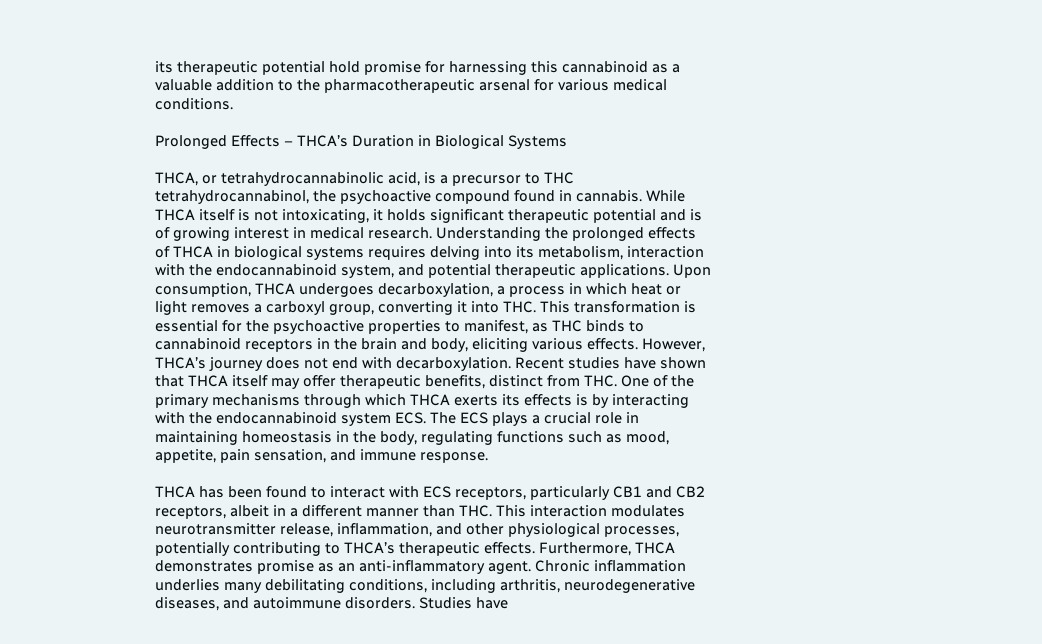its therapeutic potential hold promise for harnessing this cannabinoid as a valuable addition to the pharmacotherapeutic arsenal for various medical conditions.

Prolonged Effects – THCA’s Duration in Biological Systems

THCA, or tetrahydrocannabinolic acid, is a precursor to THC tetrahydrocannabinol, the psychoactive compound found in cannabis. While THCA itself is not intoxicating, it holds significant therapeutic potential and is of growing interest in medical research. Understanding the prolonged effects of THCA in biological systems requires delving into its metabolism, interaction with the endocannabinoid system, and potential therapeutic applications. Upon consumption, THCA undergoes decarboxylation, a process in which heat or light removes a carboxyl group, converting it into THC. This transformation is essential for the psychoactive properties to manifest, as THC binds to cannabinoid receptors in the brain and body, eliciting various effects. However, THCA’s journey does not end with decarboxylation. Recent studies have shown that THCA itself may offer therapeutic benefits, distinct from THC. One of the primary mechanisms through which THCA exerts its effects is by interacting with the endocannabinoid system ECS. The ECS plays a crucial role in maintaining homeostasis in the body, regulating functions such as mood, appetite, pain sensation, and immune response.

THCA has been found to interact with ECS receptors, particularly CB1 and CB2 receptors, albeit in a different manner than THC. This interaction modulates neurotransmitter release, inflammation, and other physiological processes, potentially contributing to THCA’s therapeutic effects. Furthermore, THCA demonstrates promise as an anti-inflammatory agent. Chronic inflammation underlies many debilitating conditions, including arthritis, neurodegenerative diseases, and autoimmune disorders. Studies have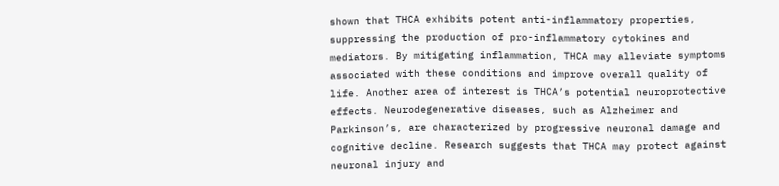shown that THCA exhibits potent anti-inflammatory properties, suppressing the production of pro-inflammatory cytokines and mediators. By mitigating inflammation, THCA may alleviate symptoms associated with these conditions and improve overall quality of life. Another area of interest is THCA’s potential neuroprotective effects. Neurodegenerative diseases, such as Alzheimer and Parkinson’s, are characterized by progressive neuronal damage and cognitive decline. Research suggests that THCA may protect against neuronal injury and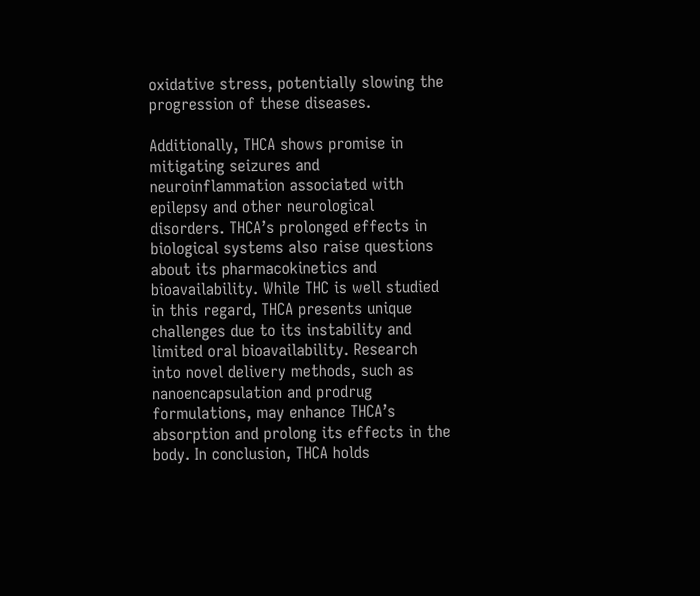oxidative stress, potentially slowing the progression of these diseases.

Additionally, THCA shows promise in mitigating seizures and neuroinflammation associated with epilepsy and other neurological disorders. THCA’s prolonged effects in biological systems also raise questions about its pharmacokinetics and bioavailability. While THC is well studied in this regard, THCA presents unique challenges due to its instability and limited oral bioavailability. Research into novel delivery methods, such as nanoencapsulation and prodrug formulations, may enhance THCA’s absorption and prolong its effects in the body. In conclusion, THCA holds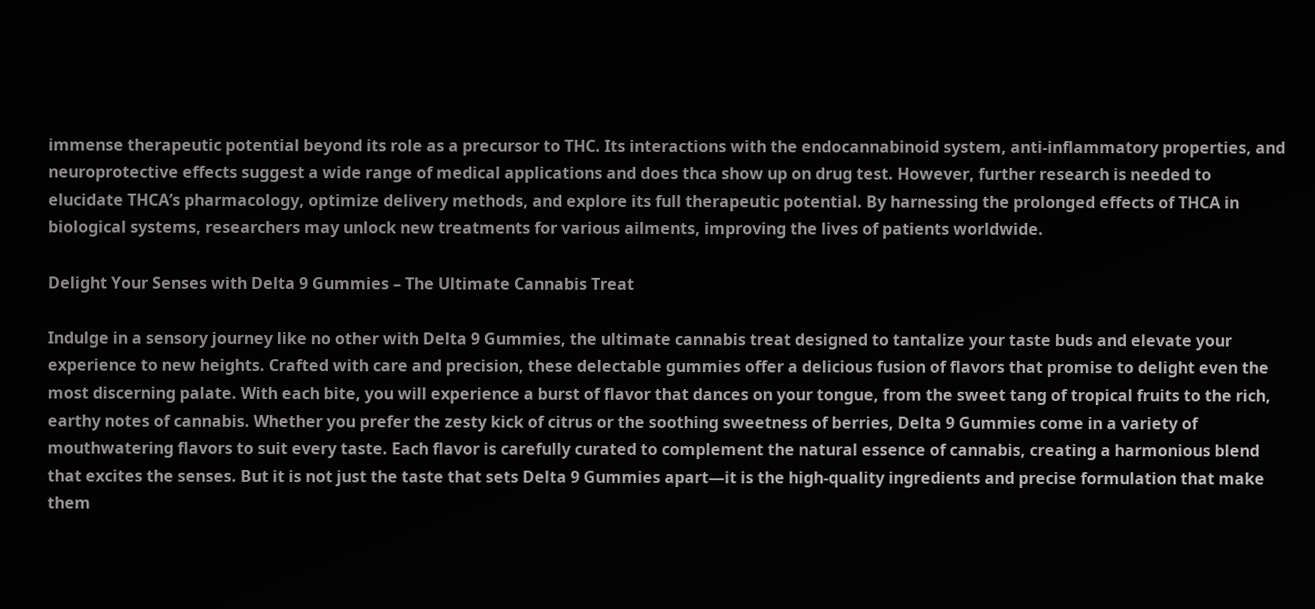immense therapeutic potential beyond its role as a precursor to THC. Its interactions with the endocannabinoid system, anti-inflammatory properties, and neuroprotective effects suggest a wide range of medical applications and does thca show up on drug test. However, further research is needed to elucidate THCA’s pharmacology, optimize delivery methods, and explore its full therapeutic potential. By harnessing the prolonged effects of THCA in biological systems, researchers may unlock new treatments for various ailments, improving the lives of patients worldwide.

Delight Your Senses with Delta 9 Gummies – The Ultimate Cannabis Treat

Indulge in a sensory journey like no other with Delta 9 Gummies, the ultimate cannabis treat designed to tantalize your taste buds and elevate your experience to new heights. Crafted with care and precision, these delectable gummies offer a delicious fusion of flavors that promise to delight even the most discerning palate. With each bite, you will experience a burst of flavor that dances on your tongue, from the sweet tang of tropical fruits to the rich, earthy notes of cannabis. Whether you prefer the zesty kick of citrus or the soothing sweetness of berries, Delta 9 Gummies come in a variety of mouthwatering flavors to suit every taste. Each flavor is carefully curated to complement the natural essence of cannabis, creating a harmonious blend that excites the senses. But it is not just the taste that sets Delta 9 Gummies apart—it is the high-quality ingredients and precise formulation that make them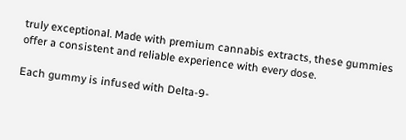truly exceptional. Made with premium cannabis extracts, these gummies offer a consistent and reliable experience with every dose.

Each gummy is infused with Delta-9-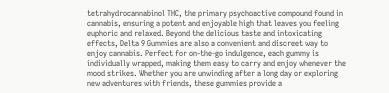tetrahydrocannabinol THC, the primary psychoactive compound found in cannabis, ensuring a potent and enjoyable high that leaves you feeling euphoric and relaxed. Beyond the delicious taste and intoxicating effects, Delta 9 Gummies are also a convenient and discreet way to enjoy cannabis. Perfect for on-the-go indulgence, each gummy is individually wrapped, making them easy to carry and enjoy whenever the mood strikes. Whether you are unwinding after a long day or exploring new adventures with friends, these gummies provide a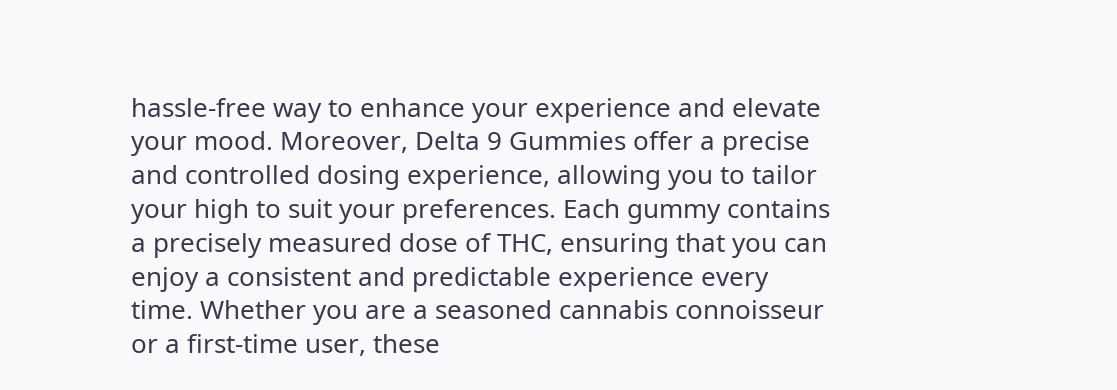hassle-free way to enhance your experience and elevate your mood. Moreover, Delta 9 Gummies offer a precise and controlled dosing experience, allowing you to tailor your high to suit your preferences. Each gummy contains a precisely measured dose of THC, ensuring that you can enjoy a consistent and predictable experience every time. Whether you are a seasoned cannabis connoisseur or a first-time user, these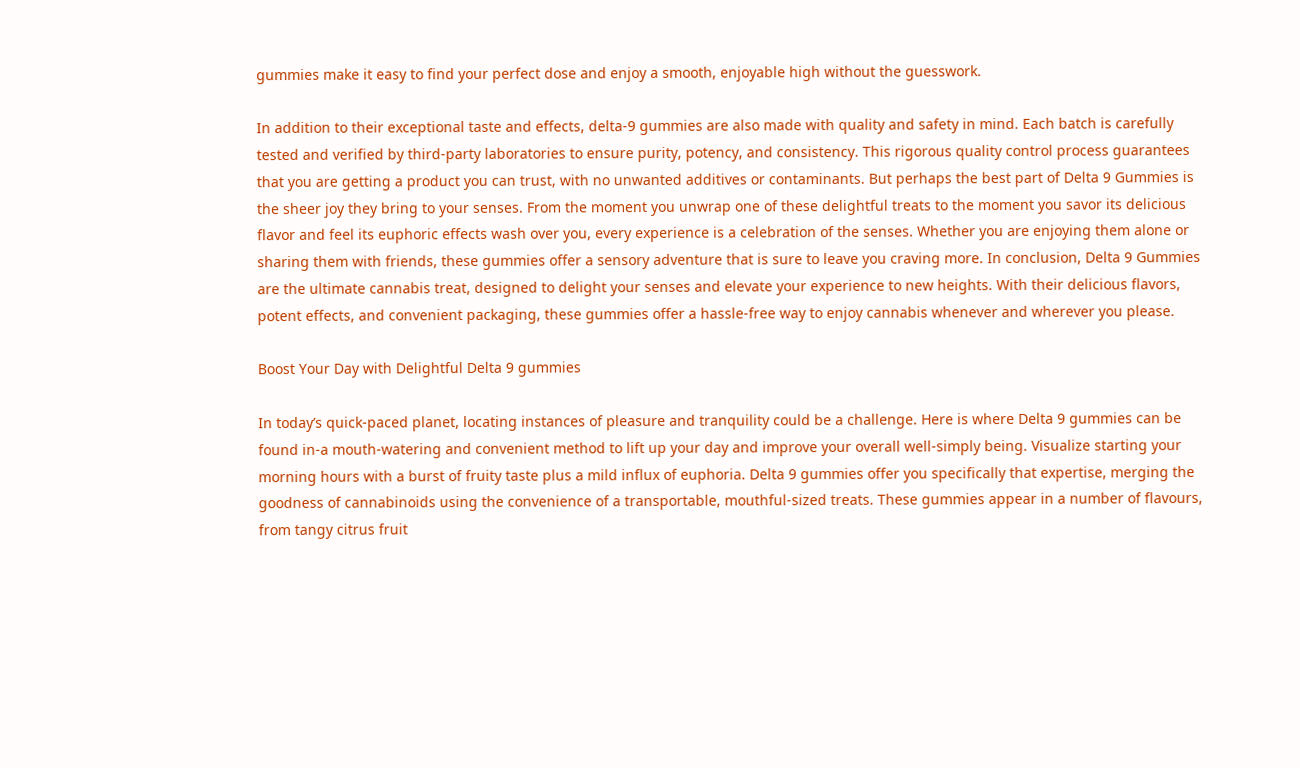gummies make it easy to find your perfect dose and enjoy a smooth, enjoyable high without the guesswork.

In addition to their exceptional taste and effects, delta-9 gummies are also made with quality and safety in mind. Each batch is carefully tested and verified by third-party laboratories to ensure purity, potency, and consistency. This rigorous quality control process guarantees that you are getting a product you can trust, with no unwanted additives or contaminants. But perhaps the best part of Delta 9 Gummies is the sheer joy they bring to your senses. From the moment you unwrap one of these delightful treats to the moment you savor its delicious flavor and feel its euphoric effects wash over you, every experience is a celebration of the senses. Whether you are enjoying them alone or sharing them with friends, these gummies offer a sensory adventure that is sure to leave you craving more. In conclusion, Delta 9 Gummies are the ultimate cannabis treat, designed to delight your senses and elevate your experience to new heights. With their delicious flavors, potent effects, and convenient packaging, these gummies offer a hassle-free way to enjoy cannabis whenever and wherever you please.

Boost Your Day with Delightful Delta 9 gummies

In today’s quick-paced planet, locating instances of pleasure and tranquility could be a challenge. Here is where Delta 9 gummies can be found in-a mouth-watering and convenient method to lift up your day and improve your overall well-simply being. Visualize starting your morning hours with a burst of fruity taste plus a mild influx of euphoria. Delta 9 gummies offer you specifically that expertise, merging the goodness of cannabinoids using the convenience of a transportable, mouthful-sized treats. These gummies appear in a number of flavours, from tangy citrus fruit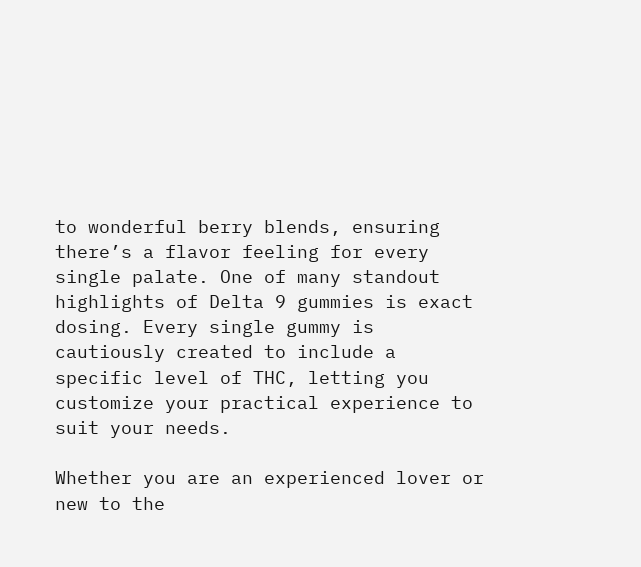to wonderful berry blends, ensuring there’s a flavor feeling for every single palate. One of many standout highlights of Delta 9 gummies is exact dosing. Every single gummy is cautiously created to include a specific level of THC, letting you customize your practical experience to suit your needs.

Whether you are an experienced lover or new to the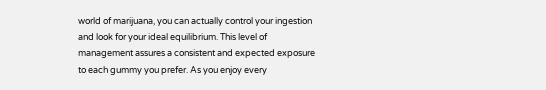world of marijuana, you can actually control your ingestion and look for your ideal equilibrium. This level of management assures a consistent and expected exposure to each gummy you prefer. As you enjoy every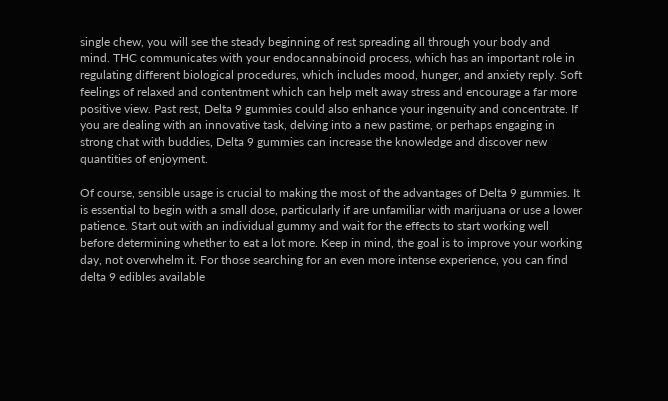single chew, you will see the steady beginning of rest spreading all through your body and mind. THC communicates with your endocannabinoid process, which has an important role in regulating different biological procedures, which includes mood, hunger, and anxiety reply. Soft feelings of relaxed and contentment which can help melt away stress and encourage a far more positive view. Past rest, Delta 9 gummies could also enhance your ingenuity and concentrate. If you are dealing with an innovative task, delving into a new pastime, or perhaps engaging in strong chat with buddies, Delta 9 gummies can increase the knowledge and discover new quantities of enjoyment.

Of course, sensible usage is crucial to making the most of the advantages of Delta 9 gummies. It is essential to begin with a small dose, particularly if are unfamiliar with marijuana or use a lower patience. Start out with an individual gummy and wait for the effects to start working well before determining whether to eat a lot more. Keep in mind, the goal is to improve your working day, not overwhelm it. For those searching for an even more intense experience, you can find delta 9 edibles available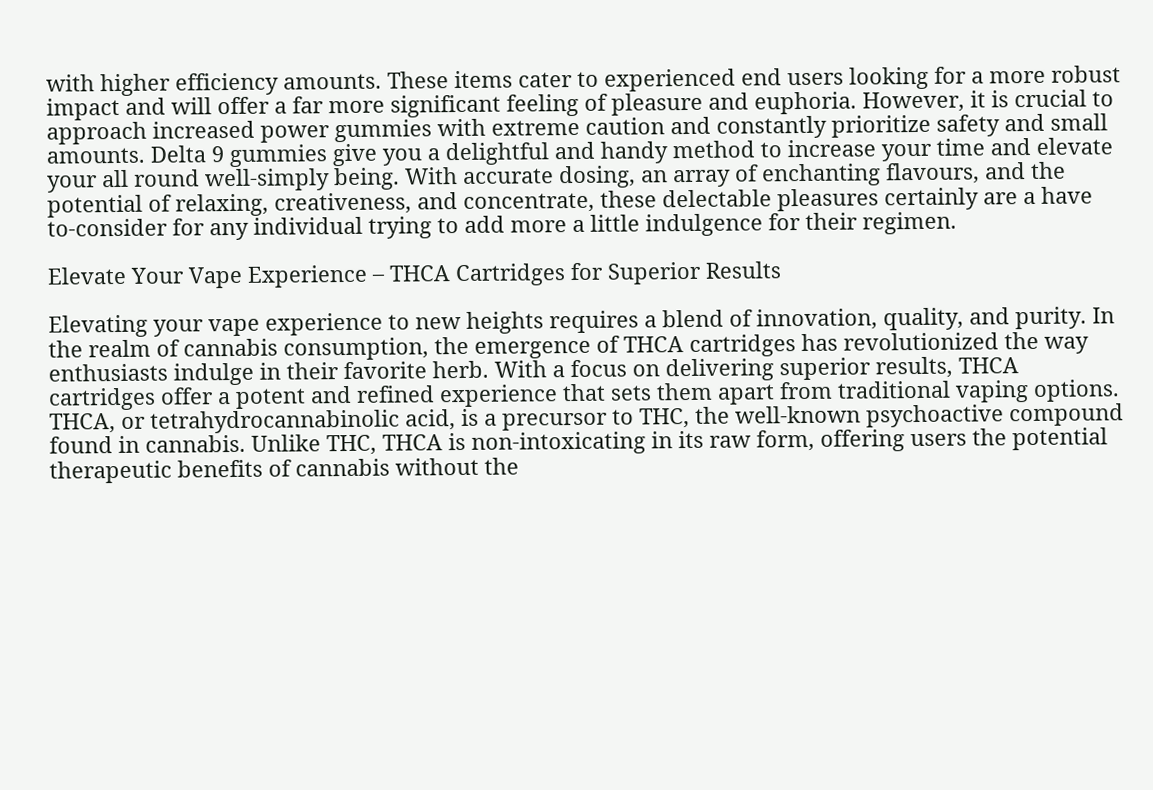with higher efficiency amounts. These items cater to experienced end users looking for a more robust impact and will offer a far more significant feeling of pleasure and euphoria. However, it is crucial to approach increased power gummies with extreme caution and constantly prioritize safety and small amounts. Delta 9 gummies give you a delightful and handy method to increase your time and elevate your all round well-simply being. With accurate dosing, an array of enchanting flavours, and the potential of relaxing, creativeness, and concentrate, these delectable pleasures certainly are a have to-consider for any individual trying to add more a little indulgence for their regimen.

Elevate Your Vape Experience – THCA Cartridges for Superior Results

Elevating your vape experience to new heights requires a blend of innovation, quality, and purity. In the realm of cannabis consumption, the emergence of THCA cartridges has revolutionized the way enthusiasts indulge in their favorite herb. With a focus on delivering superior results, THCA cartridges offer a potent and refined experience that sets them apart from traditional vaping options. THCA, or tetrahydrocannabinolic acid, is a precursor to THC, the well-known psychoactive compound found in cannabis. Unlike THC, THCA is non-intoxicating in its raw form, offering users the potential therapeutic benefits of cannabis without the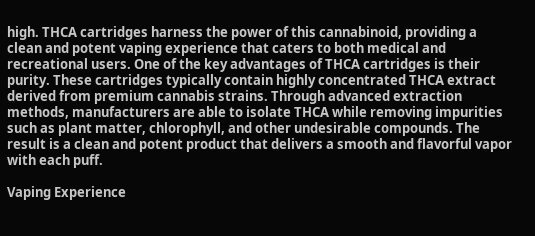high. THCA cartridges harness the power of this cannabinoid, providing a clean and potent vaping experience that caters to both medical and recreational users. One of the key advantages of THCA cartridges is their purity. These cartridges typically contain highly concentrated THCA extract derived from premium cannabis strains. Through advanced extraction methods, manufacturers are able to isolate THCA while removing impurities such as plant matter, chlorophyll, and other undesirable compounds. The result is a clean and potent product that delivers a smooth and flavorful vapor with each puff.

Vaping Experience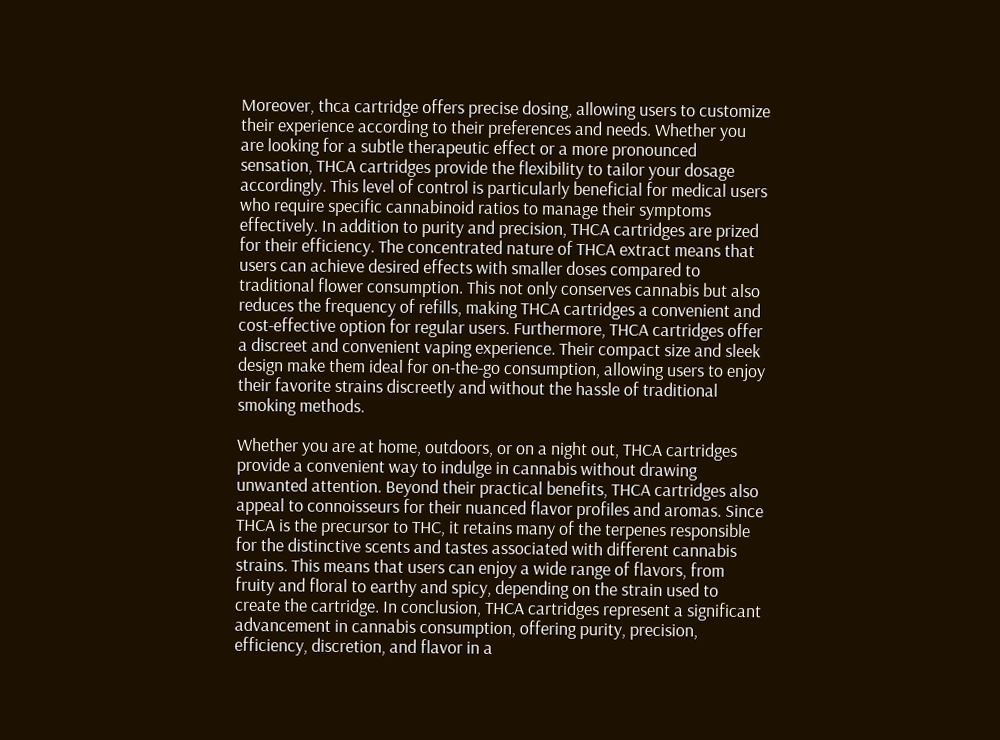Moreover, thca cartridge offers precise dosing, allowing users to customize their experience according to their preferences and needs. Whether you are looking for a subtle therapeutic effect or a more pronounced sensation, THCA cartridges provide the flexibility to tailor your dosage accordingly. This level of control is particularly beneficial for medical users who require specific cannabinoid ratios to manage their symptoms effectively. In addition to purity and precision, THCA cartridges are prized for their efficiency. The concentrated nature of THCA extract means that users can achieve desired effects with smaller doses compared to traditional flower consumption. This not only conserves cannabis but also reduces the frequency of refills, making THCA cartridges a convenient and cost-effective option for regular users. Furthermore, THCA cartridges offer a discreet and convenient vaping experience. Their compact size and sleek design make them ideal for on-the-go consumption, allowing users to enjoy their favorite strains discreetly and without the hassle of traditional smoking methods.

Whether you are at home, outdoors, or on a night out, THCA cartridges provide a convenient way to indulge in cannabis without drawing unwanted attention. Beyond their practical benefits, THCA cartridges also appeal to connoisseurs for their nuanced flavor profiles and aromas. Since THCA is the precursor to THC, it retains many of the terpenes responsible for the distinctive scents and tastes associated with different cannabis strains. This means that users can enjoy a wide range of flavors, from fruity and floral to earthy and spicy, depending on the strain used to create the cartridge. In conclusion, THCA cartridges represent a significant advancement in cannabis consumption, offering purity, precision, efficiency, discretion, and flavor in a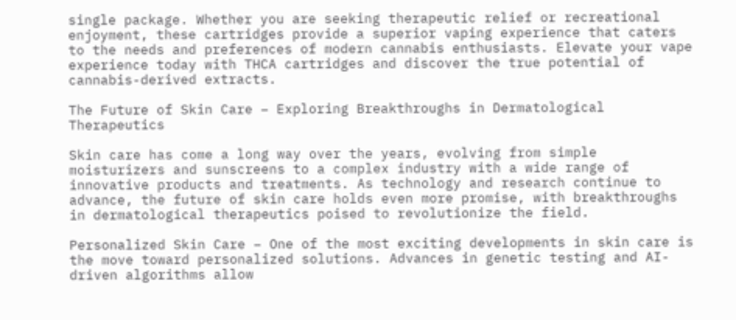single package. Whether you are seeking therapeutic relief or recreational enjoyment, these cartridges provide a superior vaping experience that caters to the needs and preferences of modern cannabis enthusiasts. Elevate your vape experience today with THCA cartridges and discover the true potential of cannabis-derived extracts.

The Future of Skin Care – Exploring Breakthroughs in Dermatological Therapeutics

Skin care has come a long way over the years, evolving from simple moisturizers and sunscreens to a complex industry with a wide range of innovative products and treatments. As technology and research continue to advance, the future of skin care holds even more promise, with breakthroughs in dermatological therapeutics poised to revolutionize the field.

Personalized Skin Care – One of the most exciting developments in skin care is the move toward personalized solutions. Advances in genetic testing and AI-driven algorithms allow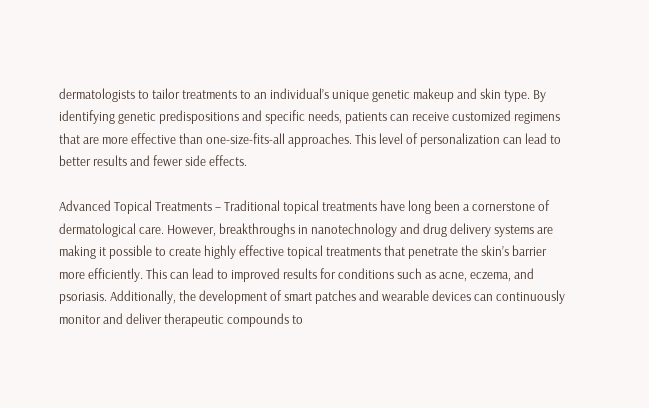dermatologists to tailor treatments to an individual’s unique genetic makeup and skin type. By identifying genetic predispositions and specific needs, patients can receive customized regimens that are more effective than one-size-fits-all approaches. This level of personalization can lead to better results and fewer side effects.

Advanced Topical Treatments – Traditional topical treatments have long been a cornerstone of dermatological care. However, breakthroughs in nanotechnology and drug delivery systems are making it possible to create highly effective topical treatments that penetrate the skin’s barrier more efficiently. This can lead to improved results for conditions such as acne, eczema, and psoriasis. Additionally, the development of smart patches and wearable devices can continuously monitor and deliver therapeutic compounds to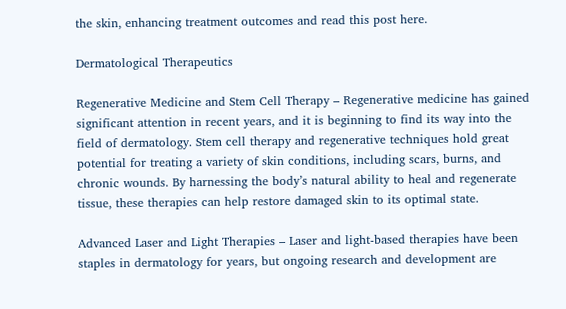the skin, enhancing treatment outcomes and read this post here.

Dermatological Therapeutics

Regenerative Medicine and Stem Cell Therapy – Regenerative medicine has gained significant attention in recent years, and it is beginning to find its way into the field of dermatology. Stem cell therapy and regenerative techniques hold great potential for treating a variety of skin conditions, including scars, burns, and chronic wounds. By harnessing the body’s natural ability to heal and regenerate tissue, these therapies can help restore damaged skin to its optimal state.

Advanced Laser and Light Therapies – Laser and light-based therapies have been staples in dermatology for years, but ongoing research and development are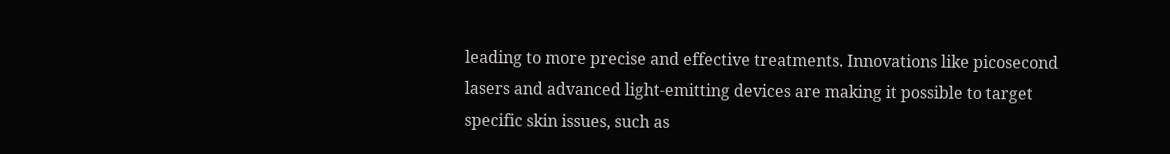leading to more precise and effective treatments. Innovations like picosecond lasers and advanced light-emitting devices are making it possible to target specific skin issues, such as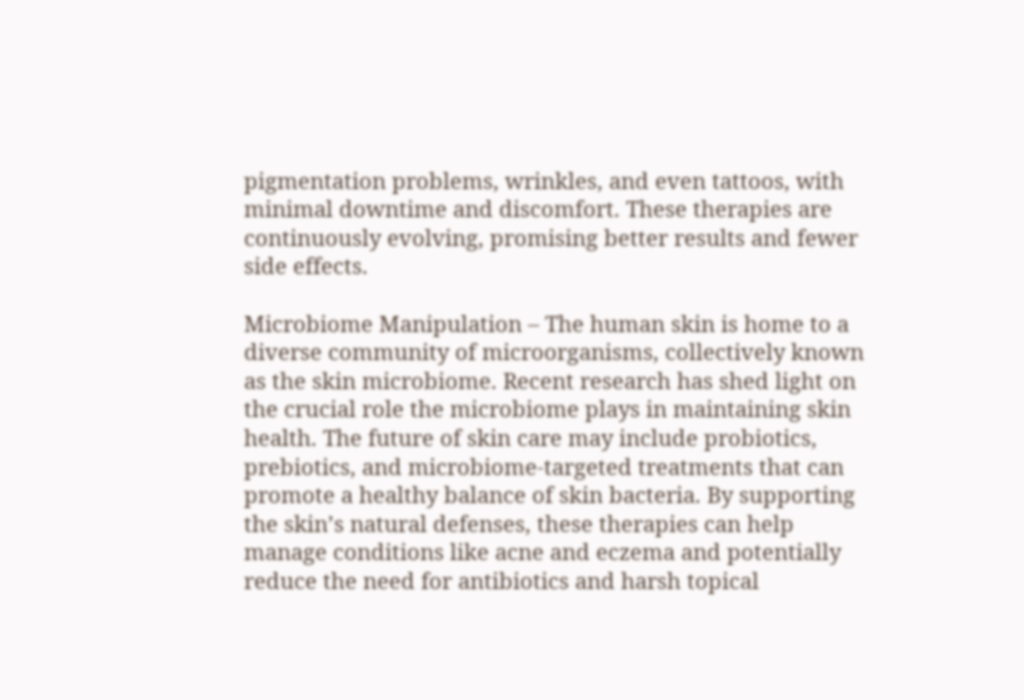pigmentation problems, wrinkles, and even tattoos, with minimal downtime and discomfort. These therapies are continuously evolving, promising better results and fewer side effects.

Microbiome Manipulation – The human skin is home to a diverse community of microorganisms, collectively known as the skin microbiome. Recent research has shed light on the crucial role the microbiome plays in maintaining skin health. The future of skin care may include probiotics, prebiotics, and microbiome-targeted treatments that can promote a healthy balance of skin bacteria. By supporting the skin’s natural defenses, these therapies can help manage conditions like acne and eczema and potentially reduce the need for antibiotics and harsh topical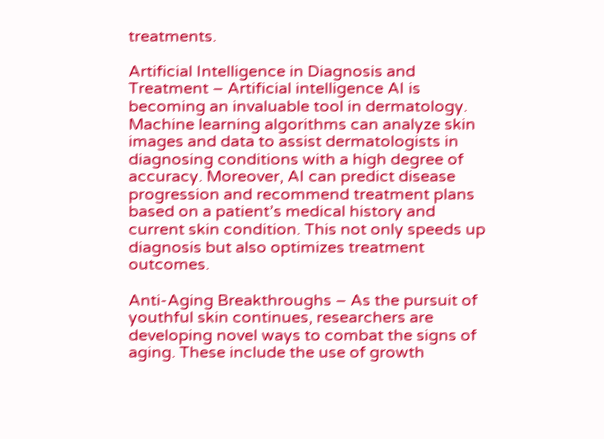treatments.

Artificial Intelligence in Diagnosis and Treatment – Artificial intelligence AI is becoming an invaluable tool in dermatology. Machine learning algorithms can analyze skin images and data to assist dermatologists in diagnosing conditions with a high degree of accuracy. Moreover, AI can predict disease progression and recommend treatment plans based on a patient’s medical history and current skin condition. This not only speeds up diagnosis but also optimizes treatment outcomes.

Anti-Aging Breakthroughs – As the pursuit of youthful skin continues, researchers are developing novel ways to combat the signs of aging. These include the use of growth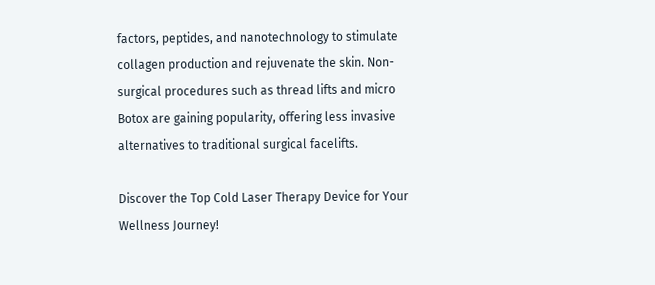factors, peptides, and nanotechnology to stimulate collagen production and rejuvenate the skin. Non-surgical procedures such as thread lifts and micro Botox are gaining popularity, offering less invasive alternatives to traditional surgical facelifts.

Discover the Top Cold Laser Therapy Device for Your Wellness Journey!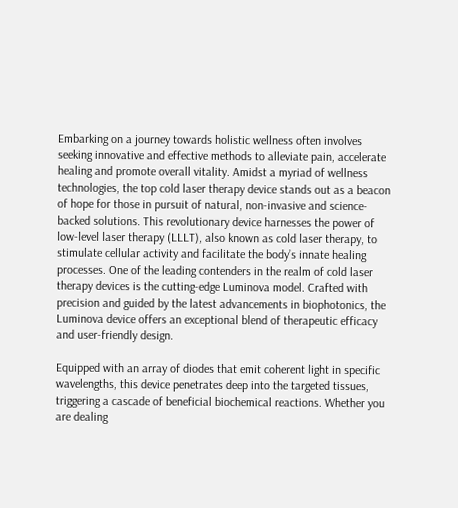Embarking on a journey towards holistic wellness often involves seeking innovative and effective methods to alleviate pain, accelerate healing and promote overall vitality. Amidst a myriad of wellness technologies, the top cold laser therapy device stands out as a beacon of hope for those in pursuit of natural, non-invasive and science-backed solutions. This revolutionary device harnesses the power of low-level laser therapy (LLLT), also known as cold laser therapy, to stimulate cellular activity and facilitate the body’s innate healing processes. One of the leading contenders in the realm of cold laser therapy devices is the cutting-edge Luminova model. Crafted with precision and guided by the latest advancements in biophotonics, the Luminova device offers an exceptional blend of therapeutic efficacy and user-friendly design.

Equipped with an array of diodes that emit coherent light in specific wavelengths, this device penetrates deep into the targeted tissues, triggering a cascade of beneficial biochemical reactions. Whether you are dealing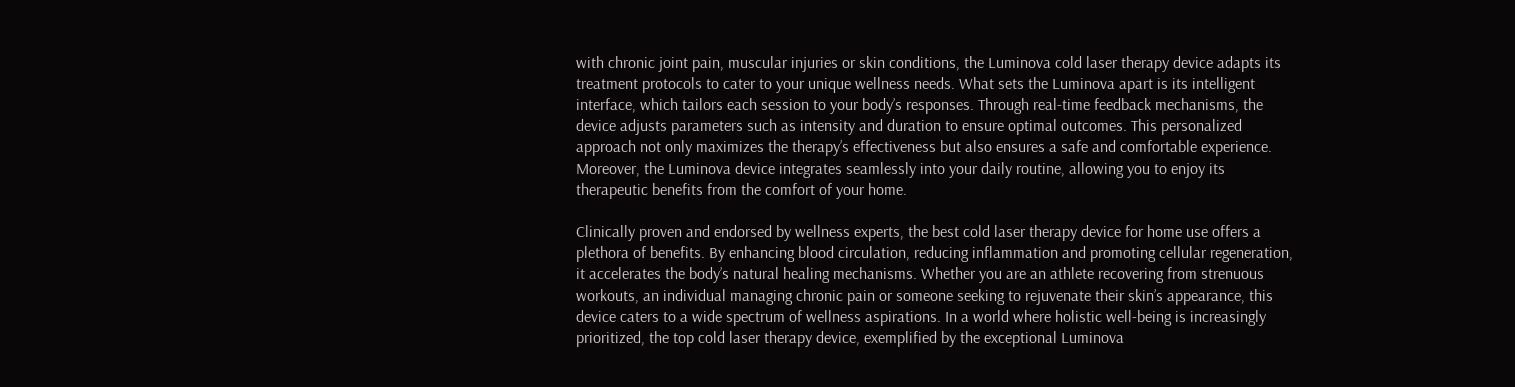with chronic joint pain, muscular injuries or skin conditions, the Luminova cold laser therapy device adapts its treatment protocols to cater to your unique wellness needs. What sets the Luminova apart is its intelligent interface, which tailors each session to your body’s responses. Through real-time feedback mechanisms, the device adjusts parameters such as intensity and duration to ensure optimal outcomes. This personalized approach not only maximizes the therapy’s effectiveness but also ensures a safe and comfortable experience. Moreover, the Luminova device integrates seamlessly into your daily routine, allowing you to enjoy its therapeutic benefits from the comfort of your home.

Clinically proven and endorsed by wellness experts, the best cold laser therapy device for home use offers a plethora of benefits. By enhancing blood circulation, reducing inflammation and promoting cellular regeneration, it accelerates the body’s natural healing mechanisms. Whether you are an athlete recovering from strenuous workouts, an individual managing chronic pain or someone seeking to rejuvenate their skin’s appearance, this device caters to a wide spectrum of wellness aspirations. In a world where holistic well-being is increasingly prioritized, the top cold laser therapy device, exemplified by the exceptional Luminova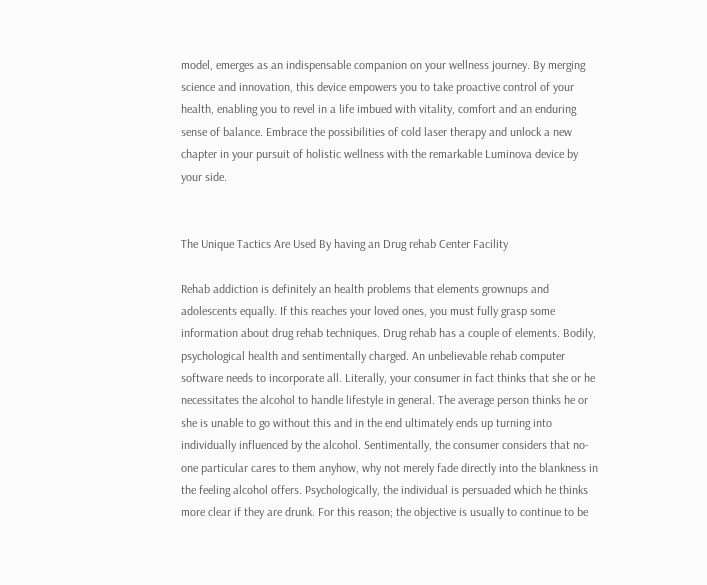model, emerges as an indispensable companion on your wellness journey. By merging science and innovation, this device empowers you to take proactive control of your health, enabling you to revel in a life imbued with vitality, comfort and an enduring sense of balance. Embrace the possibilities of cold laser therapy and unlock a new chapter in your pursuit of holistic wellness with the remarkable Luminova device by your side.


The Unique Tactics Are Used By having an Drug rehab Center Facility

Rehab addiction is definitely an health problems that elements grownups and adolescents equally. If this reaches your loved ones, you must fully grasp some information about drug rehab techniques. Drug rehab has a couple of elements. Bodily, psychological health and sentimentally charged. An unbelievable rehab computer software needs to incorporate all. Literally, your consumer in fact thinks that she or he necessitates the alcohol to handle lifestyle in general. The average person thinks he or she is unable to go without this and in the end ultimately ends up turning into individually influenced by the alcohol. Sentimentally, the consumer considers that no-one particular cares to them anyhow, why not merely fade directly into the blankness in the feeling alcohol offers. Psychologically, the individual is persuaded which he thinks more clear if they are drunk. For this reason; the objective is usually to continue to be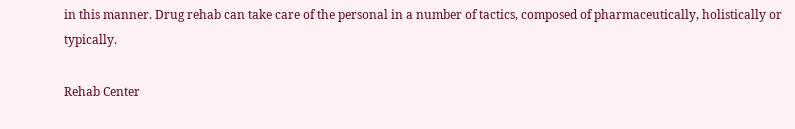in this manner. Drug rehab can take care of the personal in a number of tactics, composed of pharmaceutically, holistically or typically.

Rehab Center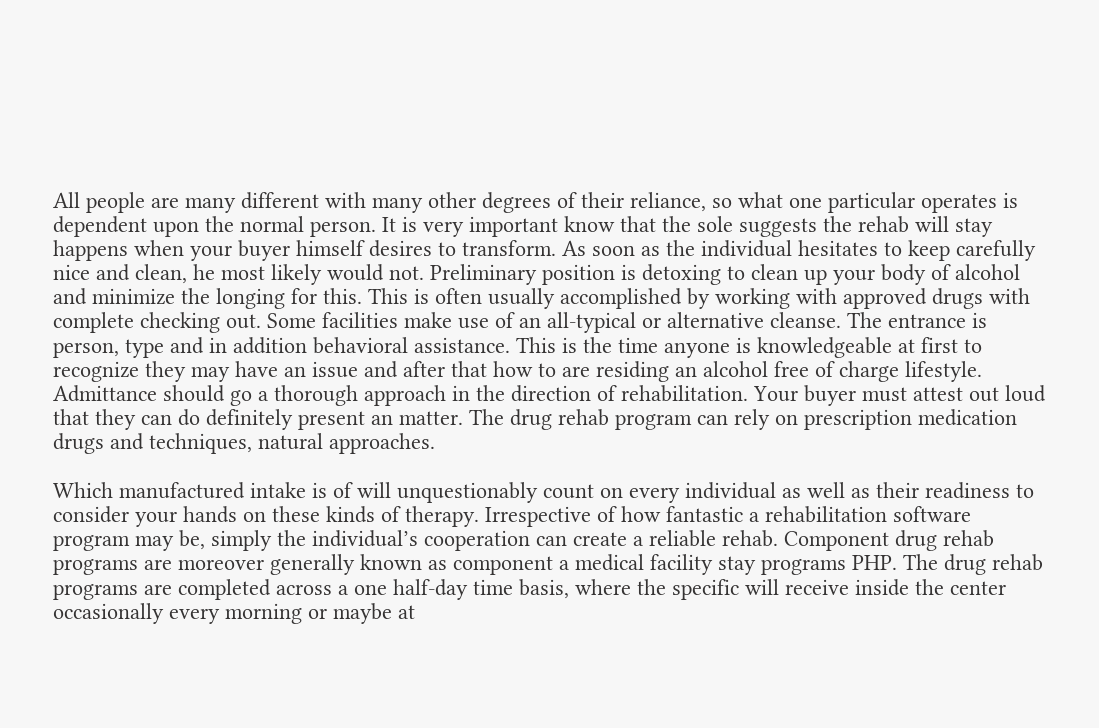All people are many different with many other degrees of their reliance, so what one particular operates is dependent upon the normal person. It is very important know that the sole suggests the rehab will stay happens when your buyer himself desires to transform. As soon as the individual hesitates to keep carefully nice and clean, he most likely would not. Preliminary position is detoxing to clean up your body of alcohol and minimize the longing for this. This is often usually accomplished by working with approved drugs with complete checking out. Some facilities make use of an all-typical or alternative cleanse. The entrance is person, type and in addition behavioral assistance. This is the time anyone is knowledgeable at first to recognize they may have an issue and after that how to are residing an alcohol free of charge lifestyle. Admittance should go a thorough approach in the direction of rehabilitation. Your buyer must attest out loud that they can do definitely present an matter. The drug rehab program can rely on prescription medication drugs and techniques, natural approaches.

Which manufactured intake is of will unquestionably count on every individual as well as their readiness to consider your hands on these kinds of therapy. Irrespective of how fantastic a rehabilitation software program may be, simply the individual’s cooperation can create a reliable rehab. Component drug rehab programs are moreover generally known as component a medical facility stay programs PHP. The drug rehab programs are completed across a one half-day time basis, where the specific will receive inside the center occasionally every morning or maybe at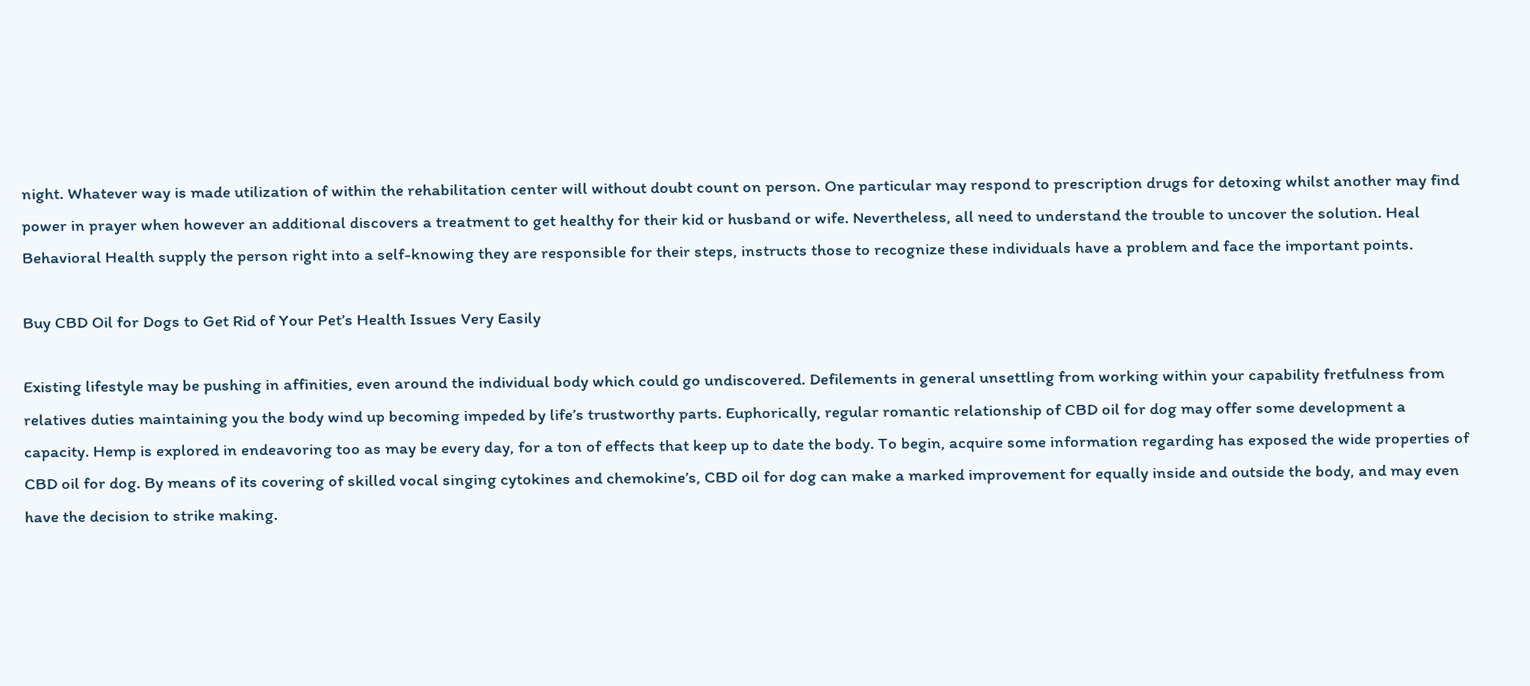night. Whatever way is made utilization of within the rehabilitation center will without doubt count on person. One particular may respond to prescription drugs for detoxing whilst another may find power in prayer when however an additional discovers a treatment to get healthy for their kid or husband or wife. Nevertheless, all need to understand the trouble to uncover the solution. Heal Behavioral Health supply the person right into a self-knowing they are responsible for their steps, instructs those to recognize these individuals have a problem and face the important points.

Buy CBD Oil for Dogs to Get Rid of Your Pet’s Health Issues Very Easily

Existing lifestyle may be pushing in affinities, even around the individual body which could go undiscovered. Defilements in general unsettling from working within your capability fretfulness from relatives duties maintaining you the body wind up becoming impeded by life’s trustworthy parts. Euphorically, regular romantic relationship of CBD oil for dog may offer some development a capacity. Hemp is explored in endeavoring too as may be every day, for a ton of effects that keep up to date the body. To begin, acquire some information regarding has exposed the wide properties of CBD oil for dog. By means of its covering of skilled vocal singing cytokines and chemokine’s, CBD oil for dog can make a marked improvement for equally inside and outside the body, and may even have the decision to strike making.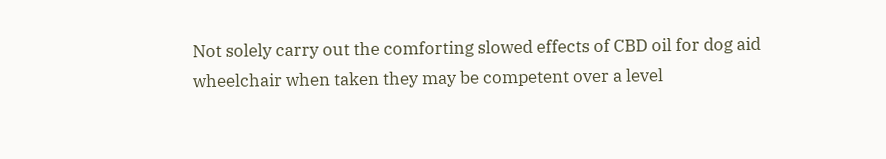Not solely carry out the comforting slowed effects of CBD oil for dog aid wheelchair when taken they may be competent over a level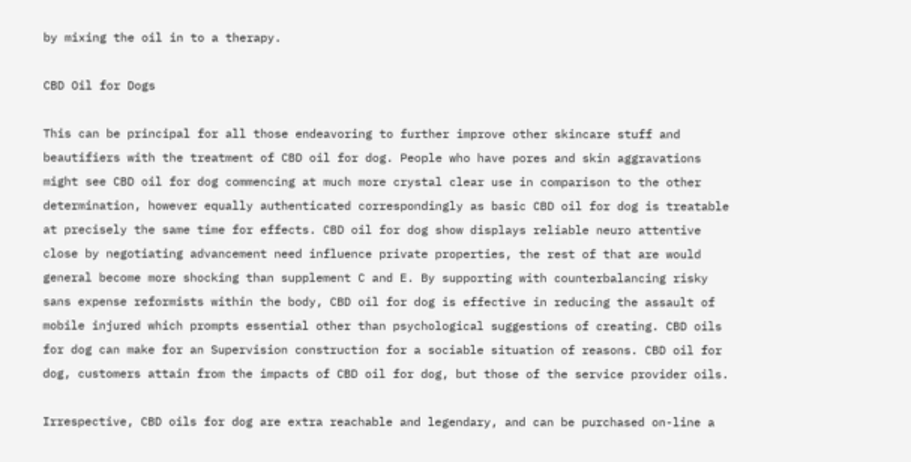by mixing the oil in to a therapy.

CBD Oil for Dogs

This can be principal for all those endeavoring to further improve other skincare stuff and beautifiers with the treatment of CBD oil for dog. People who have pores and skin aggravations might see CBD oil for dog commencing at much more crystal clear use in comparison to the other determination, however equally authenticated correspondingly as basic CBD oil for dog is treatable at precisely the same time for effects. CBD oil for dog show displays reliable neuro attentive close by negotiating advancement need influence private properties, the rest of that are would general become more shocking than supplement C and E. By supporting with counterbalancing risky sans expense reformists within the body, CBD oil for dog is effective in reducing the assault of mobile injured which prompts essential other than psychological suggestions of creating. CBD oils for dog can make for an Supervision construction for a sociable situation of reasons. CBD oil for dog, customers attain from the impacts of CBD oil for dog, but those of the service provider oils.

Irrespective, CBD oils for dog are extra reachable and legendary, and can be purchased on-line a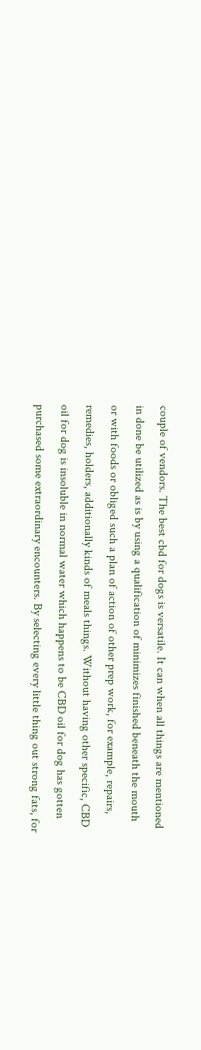couple of vendors. The best cbd for dogs is versatile. It can when all things are mentioned in done be utilized as is by using a qualification of minimizes finished beneath the mouth or with foods or obliged such a plan of action of other prep work, for example, repairs, remedies, holders, additionally kinds of meals things. Without having other specific, CBD oil for dog is insoluble in normal water which happens to be CBD oil for dog has gotten purchased some extraordinary encounters. By selecting every little thing out strong fats, for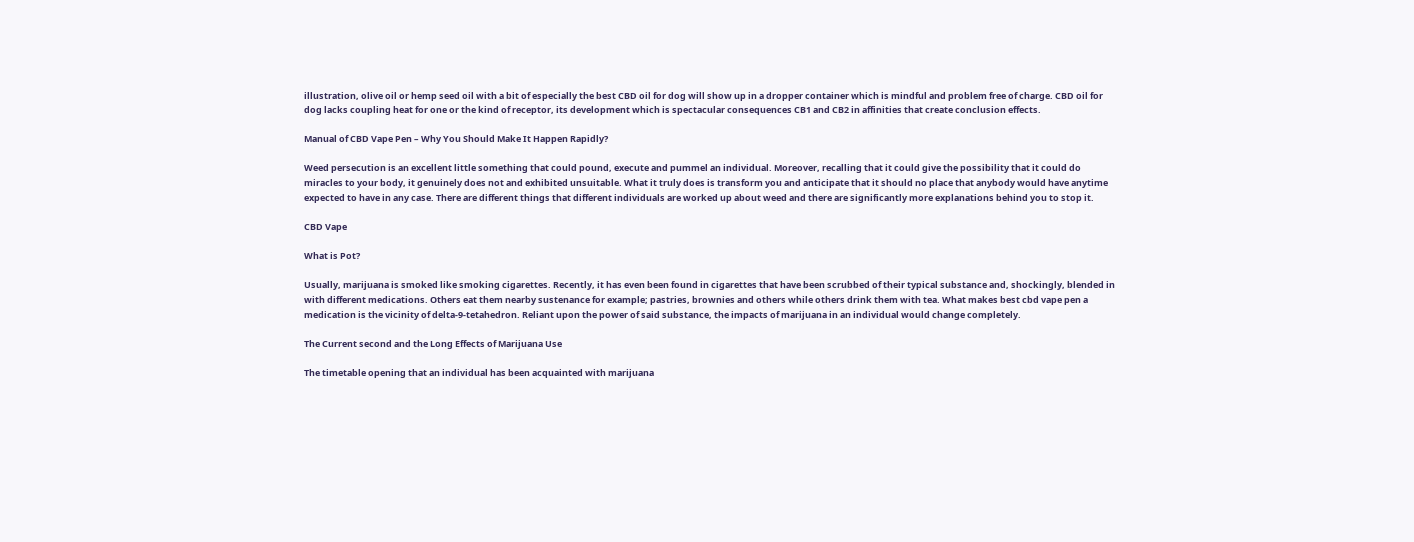illustration, olive oil or hemp seed oil with a bit of especially the best CBD oil for dog will show up in a dropper container which is mindful and problem free of charge. CBD oil for dog lacks coupling heat for one or the kind of receptor, its development which is spectacular consequences CB1 and CB2 in affinities that create conclusion effects.

Manual of CBD Vape Pen – Why You Should Make It Happen Rapidly?

Weed persecution is an excellent little something that could pound, execute and pummel an individual. Moreover, recalling that it could give the possibility that it could do miracles to your body, it genuinely does not and exhibited unsuitable. What it truly does is transform you and anticipate that it should no place that anybody would have anytime expected to have in any case. There are different things that different individuals are worked up about weed and there are significantly more explanations behind you to stop it.

CBD Vape

What is Pot?

Usually, marijuana is smoked like smoking cigarettes. Recently, it has even been found in cigarettes that have been scrubbed of their typical substance and, shockingly, blended in with different medications. Others eat them nearby sustenance for example; pastries, brownies and others while others drink them with tea. What makes best cbd vape pen a medication is the vicinity of delta-9-tetahedron. Reliant upon the power of said substance, the impacts of marijuana in an individual would change completely.

The Current second and the Long Effects of Marijuana Use

The timetable opening that an individual has been acquainted with marijuana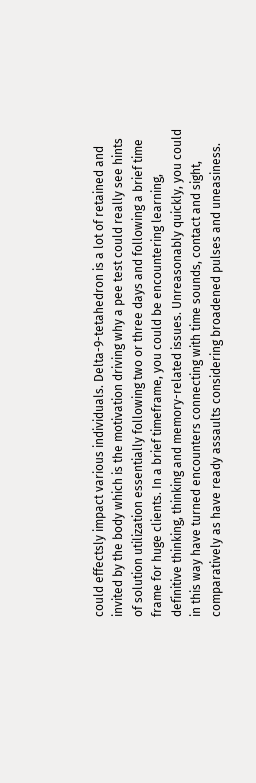could effectsly impact various individuals. Delta-9-tetahedron is a lot of retained and invited by the body which is the motivation driving why a pee test could really see hints of solution utilization essentially following two or three days and following a brief time frame for huge clients. In a brief timeframe, you could be encountering learning, definitive thinking, thinking and memory-related issues. Unreasonably quickly, you could in this way have turned encounters connecting with time sounds, contact and sight, comparatively as have ready assaults considering broadened pulses and uneasiness.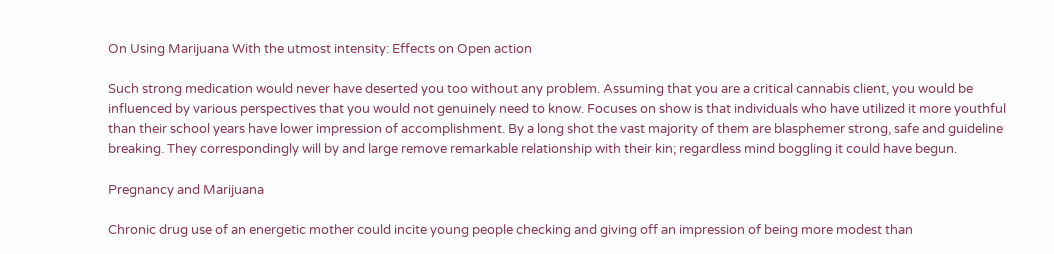On Using Marijuana With the utmost intensity: Effects on Open action

Such strong medication would never have deserted you too without any problem. Assuming that you are a critical cannabis client, you would be influenced by various perspectives that you would not genuinely need to know. Focuses on show is that individuals who have utilized it more youthful than their school years have lower impression of accomplishment. By a long shot the vast majority of them are blasphemer strong, safe and guideline breaking. They correspondingly will by and large remove remarkable relationship with their kin; regardless mind boggling it could have begun.

Pregnancy and Marijuana

Chronic drug use of an energetic mother could incite young people checking and giving off an impression of being more modest than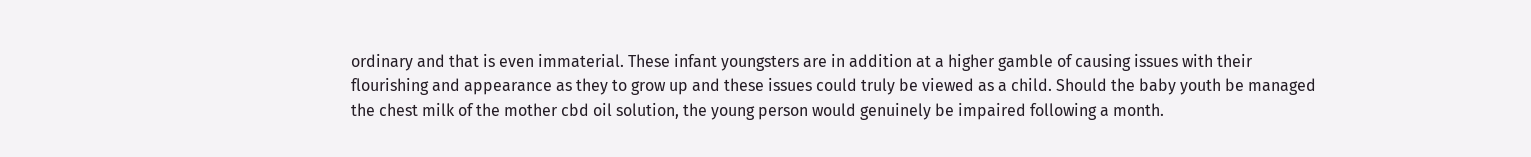ordinary and that is even immaterial. These infant youngsters are in addition at a higher gamble of causing issues with their flourishing and appearance as they to grow up and these issues could truly be viewed as a child. Should the baby youth be managed the chest milk of the mother cbd oil solution, the young person would genuinely be impaired following a month.